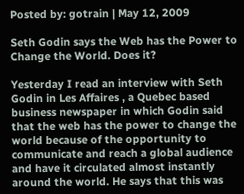Posted by: gotrain | May 12, 2009

Seth Godin says the Web has the Power to Change the World. Does it?

Yesterday I read an interview with Seth Godin in Les Affaires , a Quebec based business newspaper in which Godin said that the web has the power to change the world because of the opportunity to communicate and reach a global audience and have it circulated almost instantly around the world. He says that this was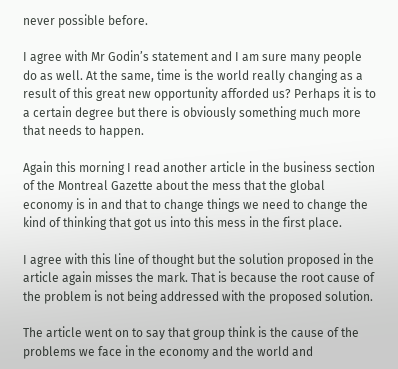never possible before.

I agree with Mr Godin’s statement and I am sure many people do as well. At the same, time is the world really changing as a result of this great new opportunity afforded us? Perhaps it is to a certain degree but there is obviously something much more that needs to happen.

Again this morning I read another article in the business section of the Montreal Gazette about the mess that the global economy is in and that to change things we need to change the kind of thinking that got us into this mess in the first place.

I agree with this line of thought but the solution proposed in the article again misses the mark. That is because the root cause of the problem is not being addressed with the proposed solution.

The article went on to say that group think is the cause of the problems we face in the economy and the world and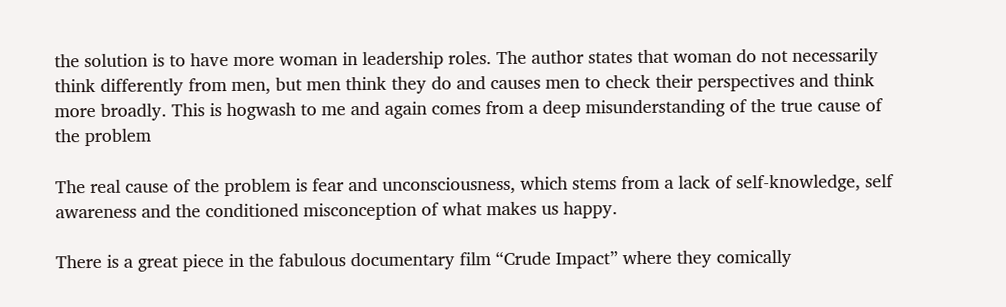the solution is to have more woman in leadership roles. The author states that woman do not necessarily think differently from men, but men think they do and causes men to check their perspectives and think more broadly. This is hogwash to me and again comes from a deep misunderstanding of the true cause of the problem

The real cause of the problem is fear and unconsciousness, which stems from a lack of self-knowledge, self awareness and the conditioned misconception of what makes us happy.

There is a great piece in the fabulous documentary film “Crude Impact” where they comically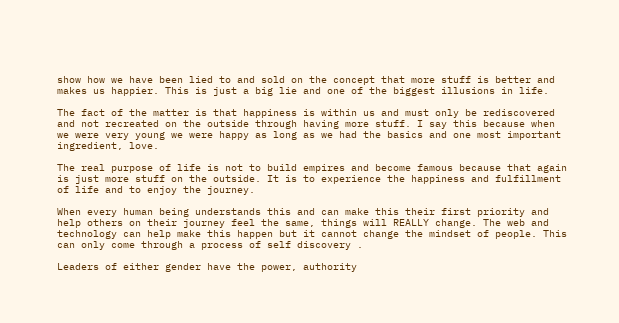show how we have been lied to and sold on the concept that more stuff is better and makes us happier. This is just a big lie and one of the biggest illusions in life.

The fact of the matter is that happiness is within us and must only be rediscovered and not recreated on the outside through having more stuff. I say this because when we were very young we were happy as long as we had the basics and one most important ingredient, love.

The real purpose of life is not to build empires and become famous because that again is just more stuff on the outside. It is to experience the happiness and fulfillment of life and to enjoy the journey.

When every human being understands this and can make this their first priority and help others on their journey feel the same, things will REALLY change. The web and technology can help make this happen but it cannot change the mindset of people. This can only come through a process of self discovery .

Leaders of either gender have the power, authority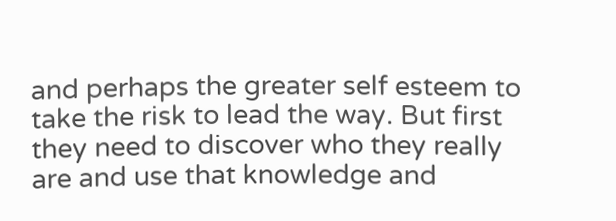and perhaps the greater self esteem to take the risk to lead the way. But first they need to discover who they really are and use that knowledge and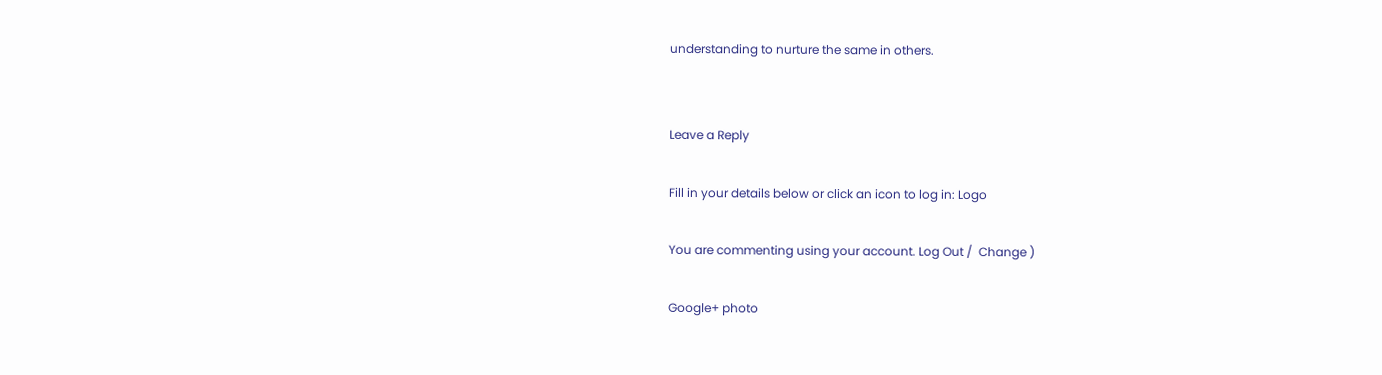understanding to nurture the same in others.


Leave a Reply

Fill in your details below or click an icon to log in: Logo

You are commenting using your account. Log Out /  Change )

Google+ photo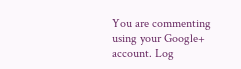You are commenting using your Google+ account. Log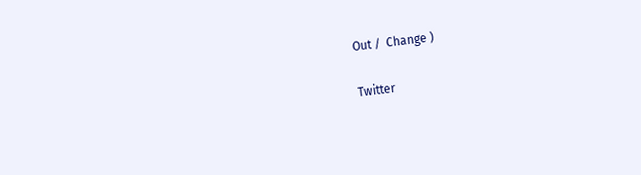Out /  Change )

Twitter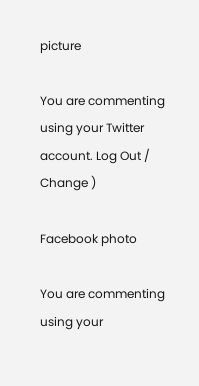picture

You are commenting using your Twitter account. Log Out /  Change )

Facebook photo

You are commenting using your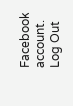Facebook account. Log Out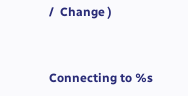/  Change )


Connecting to %s